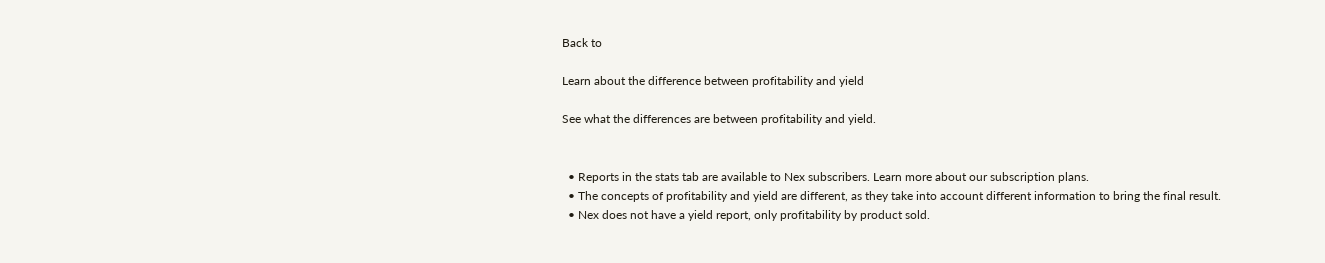Back to

Learn about the difference between profitability and yield

See what the differences are between profitability and yield.


  • Reports in the stats tab are available to Nex subscribers. Learn more about our subscription plans.
  • The concepts of profitability and yield are different, as they take into account different information to bring the final result.
  • Nex does not have a yield report, only profitability by product sold.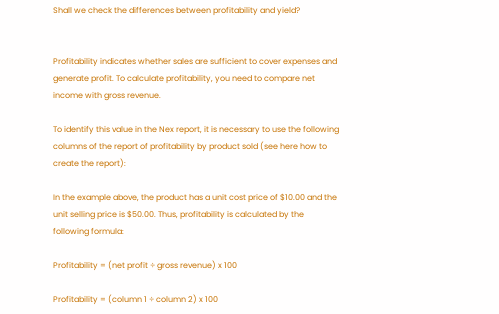Shall we check the differences between profitability and yield?


Profitability indicates whether sales are sufficient to cover expenses and generate profit. To calculate profitability, you need to compare net income with gross revenue.

To identify this value in the Nex report, it is necessary to use the following columns of the report of profitability by product sold (see here how to create the report):

In the example above, the product has a unit cost price of $10.00 and the unit selling price is $50.00. Thus, profitability is calculated by the following formula:

Profitability = (net profit ÷ gross revenue) x 100

Profitability = (column 1 ÷ column 2) x 100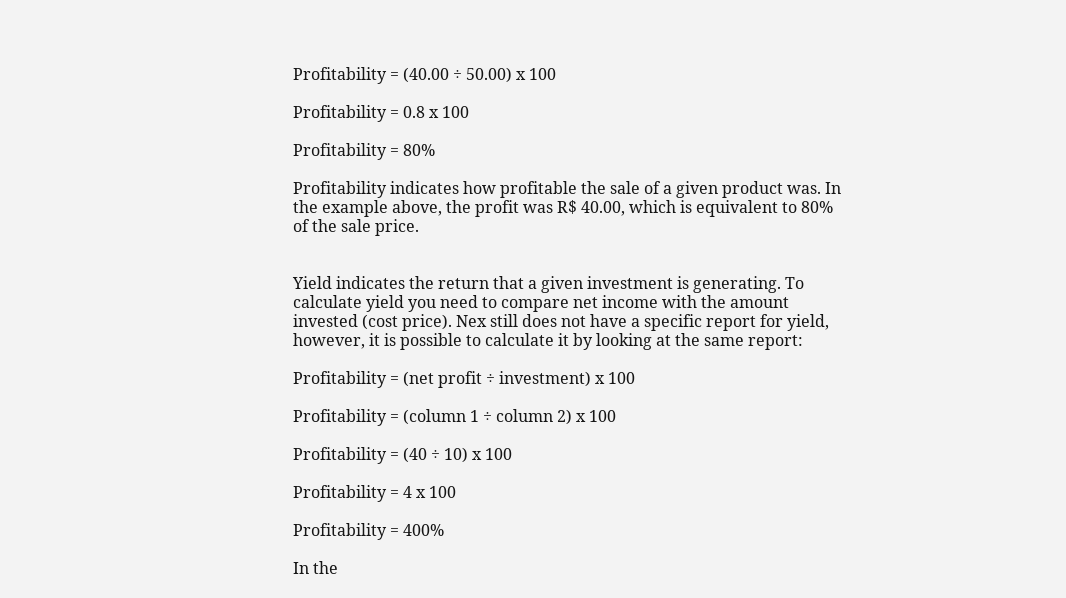Profitability = (40.00 ÷ 50.00) x 100

Profitability = 0.8 x 100

Profitability = 80%

Profitability indicates how profitable the sale of a given product was. In the example above, the profit was R$ 40.00, which is equivalent to 80% of the sale price.


Yield indicates the return that a given investment is generating. To calculate yield you need to compare net income with the amount invested (cost price). Nex still does not have a specific report for yield, however, it is possible to calculate it by looking at the same report:

Profitability = (net profit ÷ investment) x 100

Profitability = (column 1 ÷ column 2) x 100

Profitability = (40 ÷ 10) x 100

Profitability = 4 x 100

Profitability = 400%

In the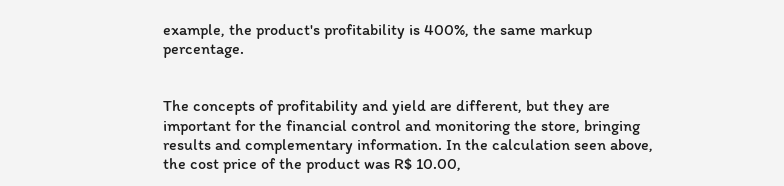example, the product's profitability is 400%, the same markup percentage.


The concepts of profitability and yield are different, but they are important for the financial control and monitoring the store, bringing results and complementary information. In the calculation seen above, the cost price of the product was R$ 10.00,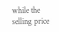while the selling price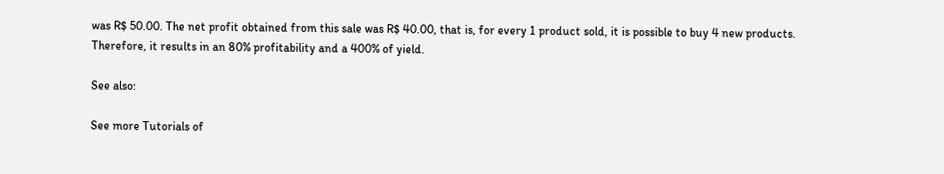was R$ 50.00. The net profit obtained from this sale was R$ 40.00, that is, for every 1 product sold, it is possible to buy 4 new products. Therefore, it results in an 80% profitability and a 400% of yield.

See also:

See more Tutorials of